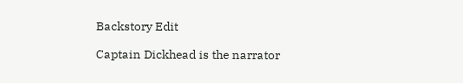Backstory Edit

Captain Dickhead is the narrator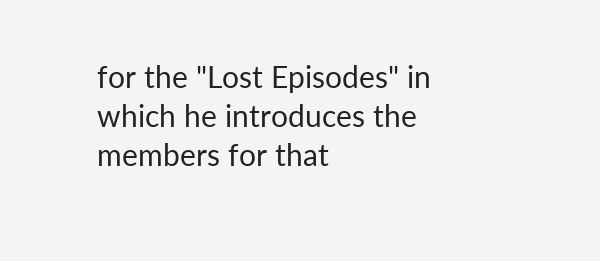for the "Lost Episodes" in which he introduces the members for that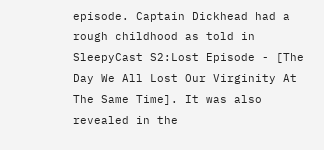episode. Captain Dickhead had a rough childhood as told in SleepyCast S2:Lost Episode - [The Day We All Lost Our Virginity At The Same Time]. It was also revealed in the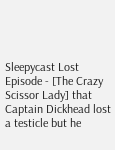Sleepycast Lost Episode - [The Crazy Scissor Lady] that Captain Dickhead lost a testicle but he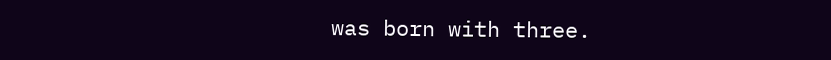was born with three.